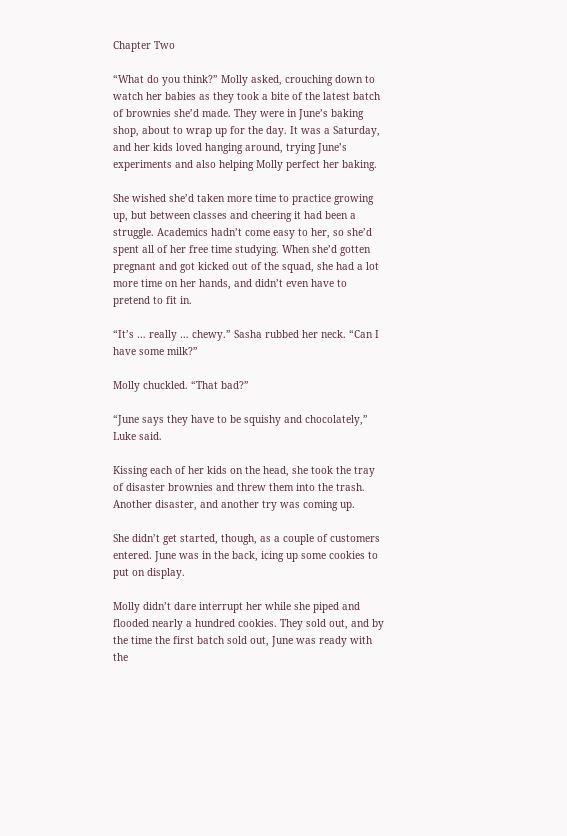Chapter Two

“What do you think?” Molly asked, crouching down to watch her babies as they took a bite of the latest batch of brownies she’d made. They were in June’s baking shop, about to wrap up for the day. It was a Saturday, and her kids loved hanging around, trying June’s experiments and also helping Molly perfect her baking.

She wished she’d taken more time to practice growing up, but between classes and cheering it had been a struggle. Academics hadn’t come easy to her, so she’d spent all of her free time studying. When she’d gotten pregnant and got kicked out of the squad, she had a lot more time on her hands, and didn’t even have to pretend to fit in.

“It’s … really … chewy.” Sasha rubbed her neck. “Can I have some milk?”

Molly chuckled. “That bad?”

“June says they have to be squishy and chocolately,” Luke said.

Kissing each of her kids on the head, she took the tray of disaster brownies and threw them into the trash. Another disaster, and another try was coming up.

She didn’t get started, though, as a couple of customers entered. June was in the back, icing up some cookies to put on display.

Molly didn’t dare interrupt her while she piped and flooded nearly a hundred cookies. They sold out, and by the time the first batch sold out, June was ready with the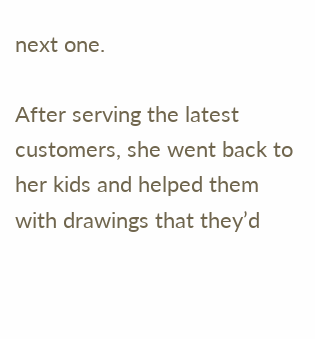next one.

After serving the latest customers, she went back to her kids and helped them with drawings that they’d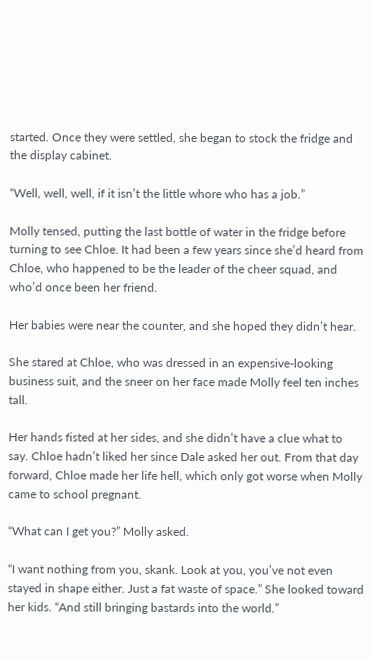started. Once they were settled, she began to stock the fridge and the display cabinet.

“Well, well, well, if it isn’t the little whore who has a job.”

Molly tensed, putting the last bottle of water in the fridge before turning to see Chloe. It had been a few years since she’d heard from Chloe, who happened to be the leader of the cheer squad, and who’d once been her friend.

Her babies were near the counter, and she hoped they didn’t hear.

She stared at Chloe, who was dressed in an expensive-looking business suit, and the sneer on her face made Molly feel ten inches tall.

Her hands fisted at her sides, and she didn’t have a clue what to say. Chloe hadn’t liked her since Dale asked her out. From that day forward, Chloe made her life hell, which only got worse when Molly came to school pregnant.

“What can I get you?” Molly asked.

“I want nothing from you, skank. Look at you, you’ve not even stayed in shape either. Just a fat waste of space.” She looked toward her kids. “And still bringing bastards into the world.”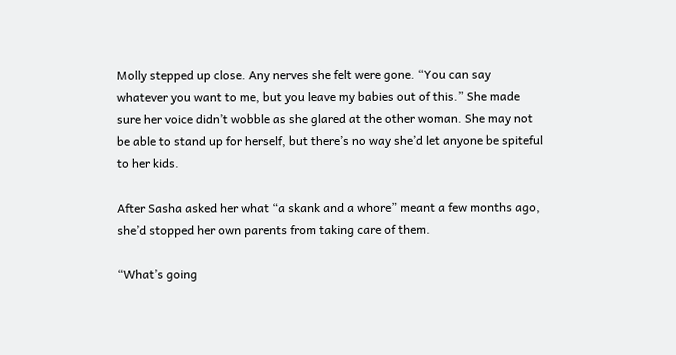Molly stepped up close. Any nerves she felt were gone. “You can say whatever you want to me, but you leave my babies out of this.” She made sure her voice didn’t wobble as she glared at the other woman. She may not be able to stand up for herself, but there’s no way she’d let anyone be spiteful to her kids.

After Sasha asked her what “a skank and a whore” meant a few months ago, she’d stopped her own parents from taking care of them.

“What’s going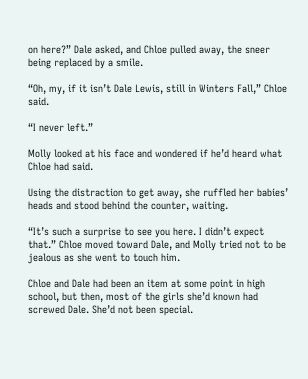on here?” Dale asked, and Chloe pulled away, the sneer being replaced by a smile.

“Oh, my, if it isn’t Dale Lewis, still in Winters Fall,” Chloe said.

“I never left.”

Molly looked at his face and wondered if he’d heard what Chloe had said.

Using the distraction to get away, she ruffled her babies’ heads and stood behind the counter, waiting.

“It’s such a surprise to see you here. I didn’t expect that.” Chloe moved toward Dale, and Molly tried not to be jealous as she went to touch him.

Chloe and Dale had been an item at some point in high school, but then, most of the girls she’d known had screwed Dale. She’d not been special.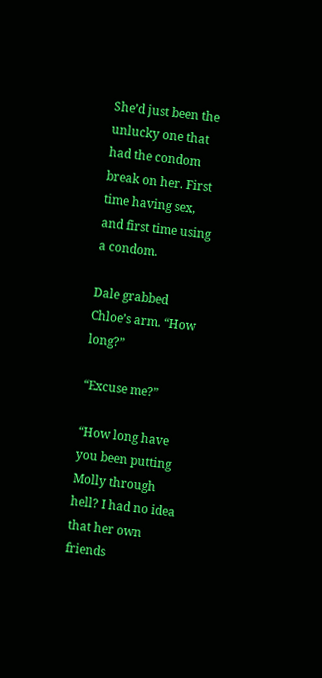She’d just been the unlucky one that had the condom break on her. First time having sex, and first time using a condom.

Dale grabbed Chloe’s arm. “How long?”

“Excuse me?”

“How long have you been putting Molly through hell? I had no idea that her own friends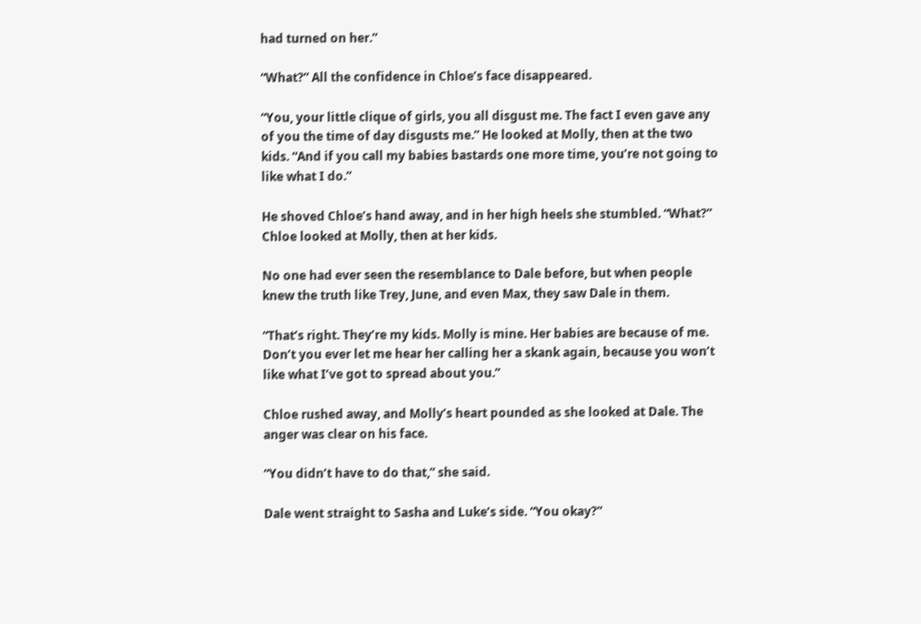had turned on her.”

“What?” All the confidence in Chloe’s face disappeared.

“You, your little clique of girls, you all disgust me. The fact I even gave any of you the time of day disgusts me.” He looked at Molly, then at the two kids. “And if you call my babies bastards one more time, you’re not going to like what I do.”

He shoved Chloe’s hand away, and in her high heels she stumbled. “What?” Chloe looked at Molly, then at her kids.

No one had ever seen the resemblance to Dale before, but when people knew the truth like Trey, June, and even Max, they saw Dale in them.

“That’s right. They’re my kids. Molly is mine. Her babies are because of me. Don’t you ever let me hear her calling her a skank again, because you won’t like what I’ve got to spread about you.”

Chloe rushed away, and Molly’s heart pounded as she looked at Dale. The anger was clear on his face.

“You didn’t have to do that,” she said.

Dale went straight to Sasha and Luke’s side. “You okay?”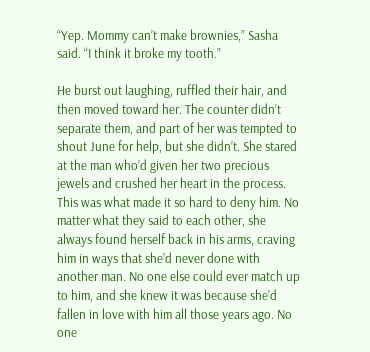“Yep. Mommy can’t make brownies,” Sasha said. “I think it broke my tooth.”

He burst out laughing, ruffled their hair, and then moved toward her. The counter didn’t separate them, and part of her was tempted to shout June for help, but she didn’t. She stared at the man who’d given her two precious jewels and crushed her heart in the process. This was what made it so hard to deny him. No matter what they said to each other, she always found herself back in his arms, craving him in ways that she’d never done with another man. No one else could ever match up to him, and she knew it was because she’d fallen in love with him all those years ago. No one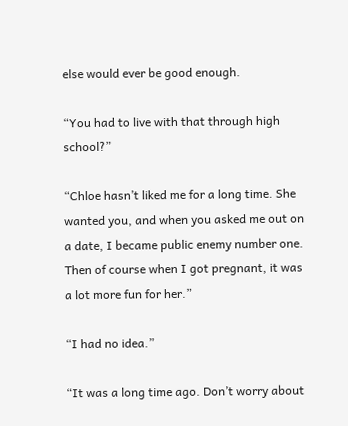else would ever be good enough.

“You had to live with that through high school?”

“Chloe hasn’t liked me for a long time. She wanted you, and when you asked me out on a date, I became public enemy number one. Then of course when I got pregnant, it was a lot more fun for her.”

“I had no idea.”

“It was a long time ago. Don’t worry about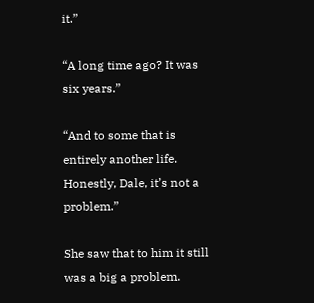it.”

“A long time ago? It was six years.”

“And to some that is entirely another life. Honestly, Dale, it’s not a problem.”

She saw that to him it still was a big a problem.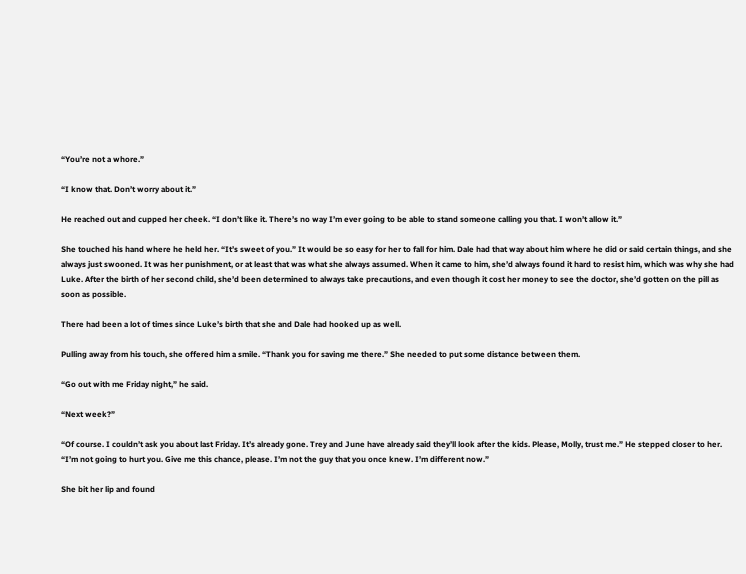“You’re not a whore.”

“I know that. Don’t worry about it.”

He reached out and cupped her cheek. “I don’t like it. There’s no way I’m ever going to be able to stand someone calling you that. I won’t allow it.”

She touched his hand where he held her. “It’s sweet of you.” It would be so easy for her to fall for him. Dale had that way about him where he did or said certain things, and she always just swooned. It was her punishment, or at least that was what she always assumed. When it came to him, she’d always found it hard to resist him, which was why she had Luke. After the birth of her second child, she’d been determined to always take precautions, and even though it cost her money to see the doctor, she’d gotten on the pill as soon as possible.

There had been a lot of times since Luke’s birth that she and Dale had hooked up as well.

Pulling away from his touch, she offered him a smile. “Thank you for saving me there.” She needed to put some distance between them.

“Go out with me Friday night,” he said.

“Next week?”

“Of course. I couldn’t ask you about last Friday. It’s already gone. Trey and June have already said they’ll look after the kids. Please, Molly, trust me.” He stepped closer to her. “I’m not going to hurt you. Give me this chance, please. I’m not the guy that you once knew. I’m different now.”

She bit her lip and found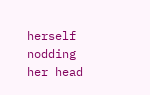herself nodding her head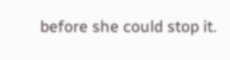before she could stop it.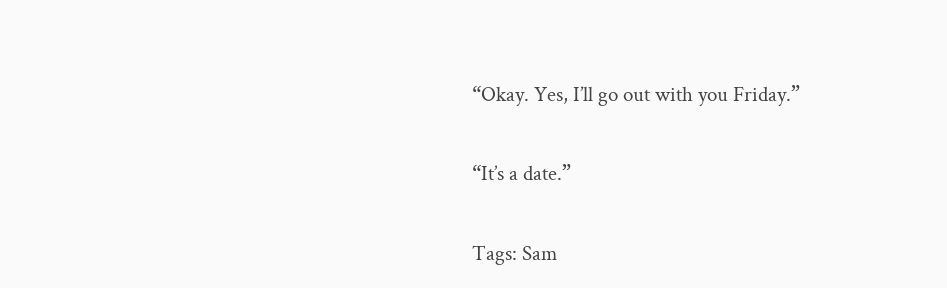“Okay. Yes, I’ll go out with you Friday.”

“It’s a date.”

Tags: Sam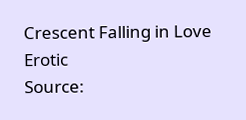Crescent Falling in Love Erotic
Source: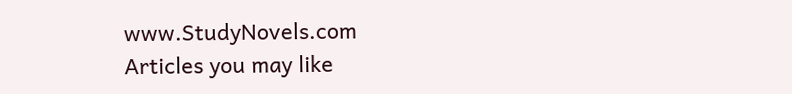www.StudyNovels.com
Articles you may like